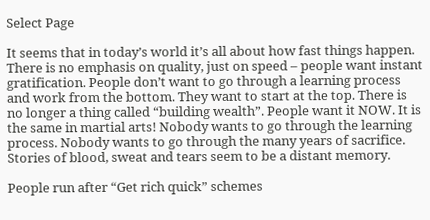Select Page

It seems that in today’s world it’s all about how fast things happen. There is no emphasis on quality, just on speed – people want instant gratification. People don’t want to go through a learning process and work from the bottom. They want to start at the top. There is no longer a thing called “building wealth”. People want it NOW. It is the same in martial arts! Nobody wants to go through the learning process. Nobody wants to go through the many years of sacrifice. Stories of blood, sweat and tears seem to be a distant memory.

People run after “Get rich quick” schemes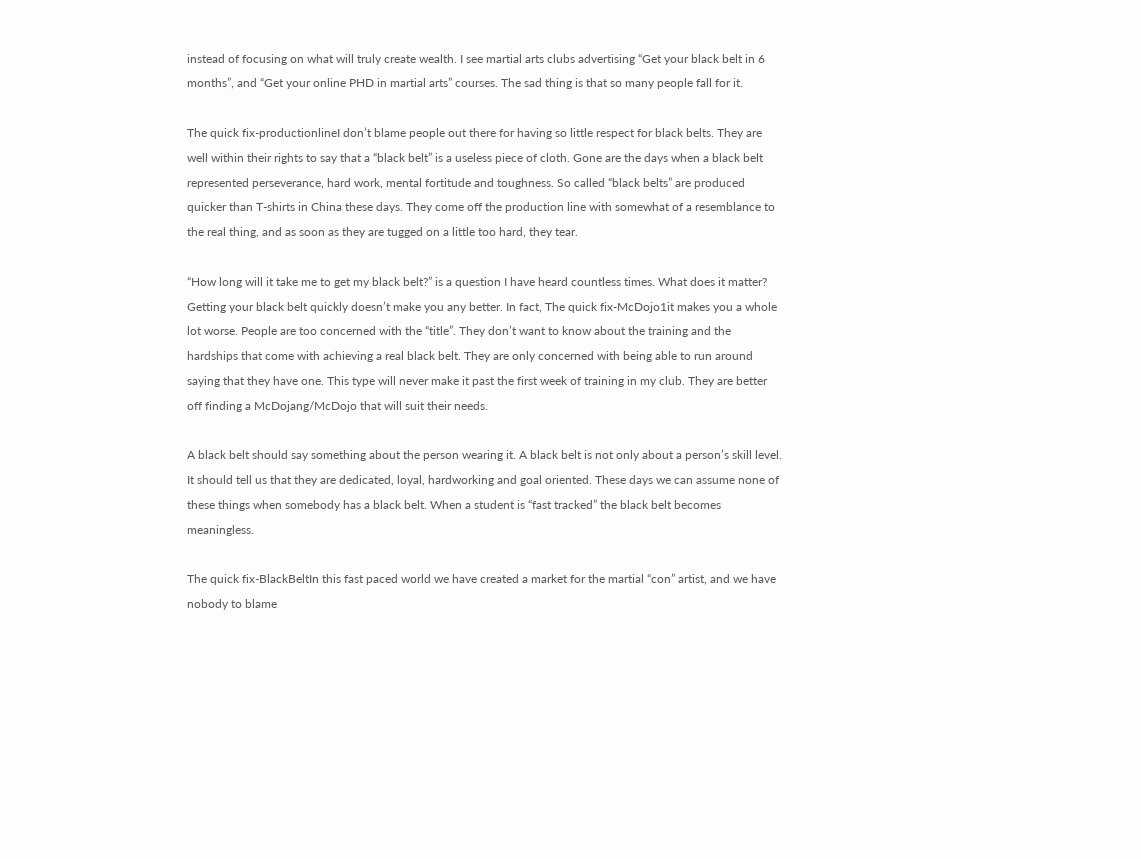instead of focusing on what will truly create wealth. I see martial arts clubs advertising “Get your black belt in 6 months”, and “Get your online PHD in martial arts” courses. The sad thing is that so many people fall for it.

The quick fix-productionlineI don’t blame people out there for having so little respect for black belts. They are well within their rights to say that a “black belt” is a useless piece of cloth. Gone are the days when a black belt represented perseverance, hard work, mental fortitude and toughness. So called “black belts” are produced quicker than T-shirts in China these days. They come off the production line with somewhat of a resemblance to the real thing, and as soon as they are tugged on a little too hard, they tear.

“How long will it take me to get my black belt?” is a question I have heard countless times. What does it matter? Getting your black belt quickly doesn’t make you any better. In fact, The quick fix-McDojo1it makes you a whole lot worse. People are too concerned with the “title”. They don’t want to know about the training and the hardships that come with achieving a real black belt. They are only concerned with being able to run around saying that they have one. This type will never make it past the first week of training in my club. They are better off finding a McDojang/McDojo that will suit their needs.

A black belt should say something about the person wearing it. A black belt is not only about a person’s skill level. It should tell us that they are dedicated, loyal, hardworking and goal oriented. These days we can assume none of these things when somebody has a black belt. When a student is “fast tracked” the black belt becomes meaningless.

The quick fix-BlackBeltIn this fast paced world we have created a market for the martial “con” artist, and we have nobody to blame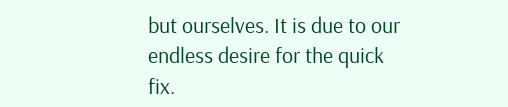but ourselves. It is due to our endless desire for the quick fix.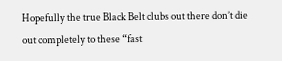Hopefully the true Black Belt clubs out there don’t die out completely to these “fast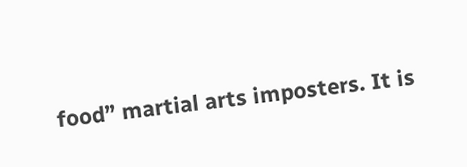food” martial arts imposters. It is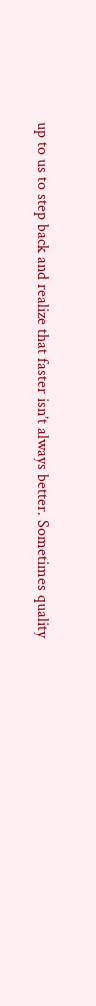up to us to step back and realize that faster isn’t always better. Sometimes quality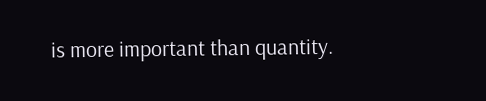is more important than quantity.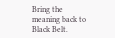Bring the meaning back to Black Belt.